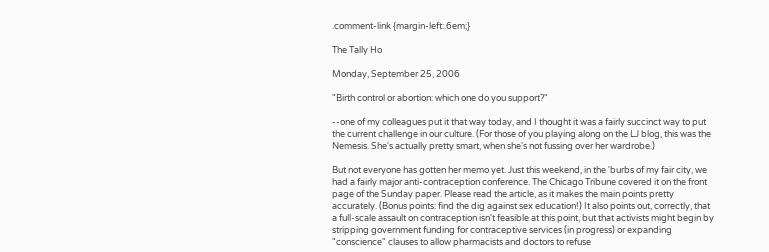.comment-link {margin-left:.6em;}

The Tally Ho

Monday, September 25, 2006

"Birth control or abortion: which one do you support?"

--one of my colleagues put it that way today, and I thought it was a fairly succinct way to put the current challenge in our culture. (For those of you playing along on the LJ blog, this was the Nemesis. She's actually pretty smart, when she's not fussing over her wardrobe.)

But not everyone has gotten her memo yet. Just this weekend, in the 'burbs of my fair city, we had a fairly major anti-contraception conference. The Chicago Tribune covered it on the front page of the Sunday paper. Please read the article, as it makes the main points pretty accurately. (Bonus points: find the dig against sex education!) It also points out, correctly, that a full-scale assault on contraception isn't feasible at this point, but that activists might begin by stripping government funding for contraceptive services (in progress) or expanding "conscience" clauses to allow pharmacists and doctors to refuse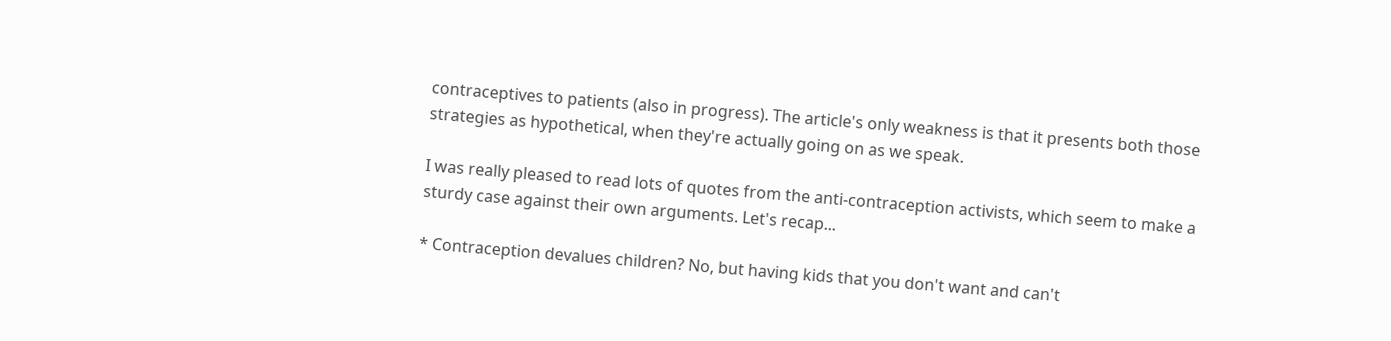contraceptives to patients (also in progress). The article's only weakness is that it presents both those strategies as hypothetical, when they're actually going on as we speak.

I was really pleased to read lots of quotes from the anti-contraception activists, which seem to make a sturdy case against their own arguments. Let's recap...

* Contraception devalues children? No, but having kids that you don't want and can't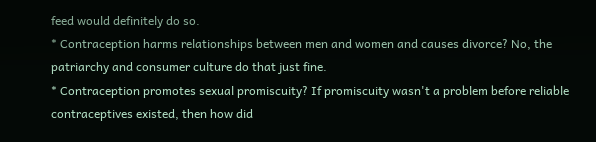feed would definitely do so.
* Contraception harms relationships between men and women and causes divorce? No, the patriarchy and consumer culture do that just fine.
* Contraception promotes sexual promiscuity? If promiscuity wasn't a problem before reliable contraceptives existed, then how did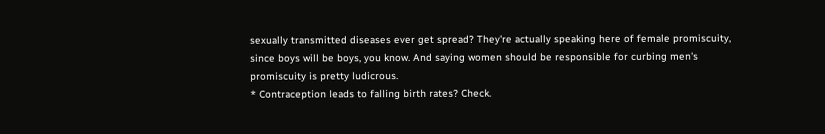sexually transmitted diseases ever get spread? They're actually speaking here of female promiscuity, since boys will be boys, you know. And saying women should be responsible for curbing men's promiscuity is pretty ludicrous.
* Contraception leads to falling birth rates? Check.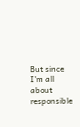But since I'm all about responsible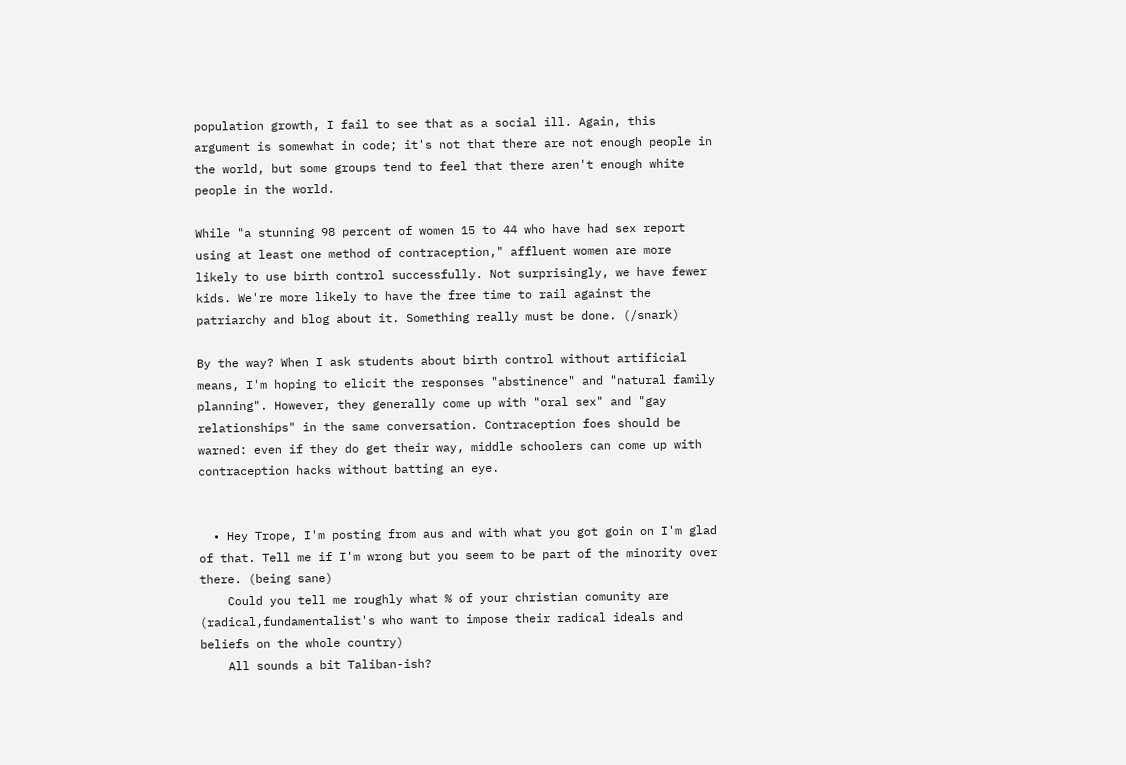population growth, I fail to see that as a social ill. Again, this argument is somewhat in code; it's not that there are not enough people in the world, but some groups tend to feel that there aren't enough white people in the world.

While "a stunning 98 percent of women 15 to 44 who have had sex report using at least one method of contraception," affluent women are more likely to use birth control successfully. Not surprisingly, we have fewer kids. We're more likely to have the free time to rail against the patriarchy and blog about it. Something really must be done. (/snark)

By the way? When I ask students about birth control without artificial means, I'm hoping to elicit the responses "abstinence" and "natural family planning". However, they generally come up with "oral sex" and "gay relationships" in the same conversation. Contraception foes should be warned: even if they do get their way, middle schoolers can come up with contraception hacks without batting an eye.


  • Hey Trope, I'm posting from aus and with what you got goin on I'm glad of that. Tell me if I'm wrong but you seem to be part of the minority over there. (being sane)
    Could you tell me roughly what % of your christian comunity are (radical,fundamentalist's who want to impose their radical ideals and beliefs on the whole country)
    All sounds a bit Taliban-ish?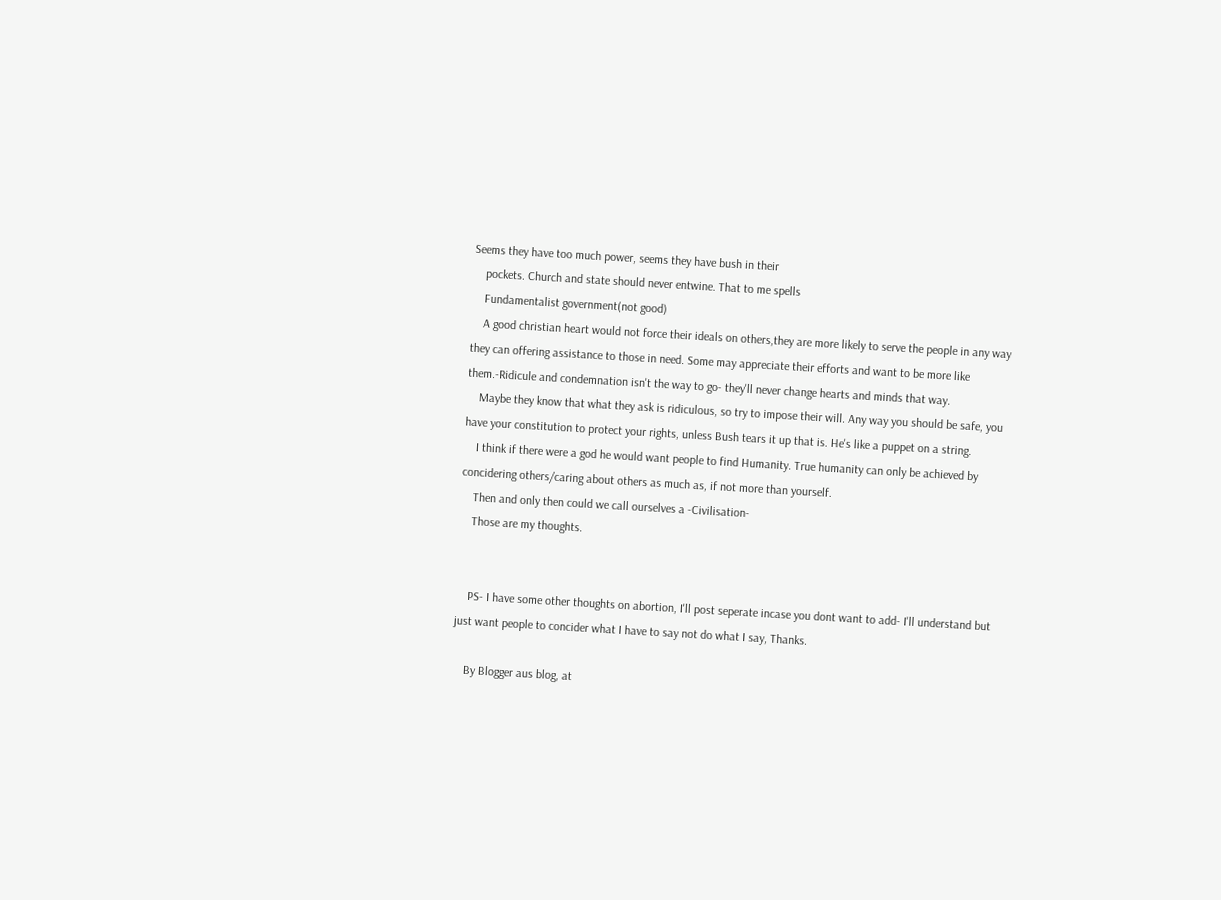Seems they have too much power, seems they have bush in their
    pockets. Church and state should never entwine. That to me spells
    Fundamentalist government(not good)
    A good christian heart would not force their ideals on others,they are more likely to serve the people in any way they can offering assistance to those in need. Some may appreciate their efforts and want to be more like them.-Ridicule and condemnation isn't the way to go- they'll never change hearts and minds that way.
    Maybe they know that what they ask is ridiculous, so try to impose their will. Any way you should be safe, you have your constitution to protect your rights, unless Bush tears it up that is. He's like a puppet on a string.
    I think if there were a god he would want people to find Humanity. True humanity can only be achieved by concidering others/caring about others as much as, if not more than yourself.
    Then and only then could we call ourselves a -Civilisation-
    Those are my thoughts.


    PS- I have some other thoughts on abortion, I'll post seperate incase you dont want to add- I'll understand but just want people to concider what I have to say not do what I say, Thanks.

    By Blogger aus blog, at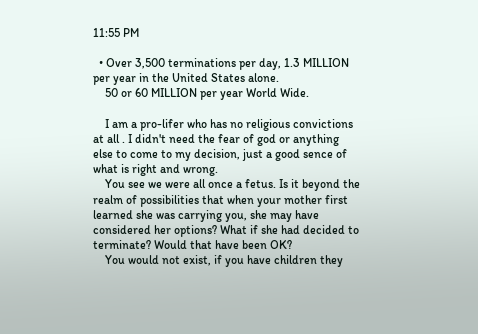11:55 PM

  • Over 3,500 terminations per day, 1.3 MILLION per year in the United States alone.
    50 or 60 MILLION per year World Wide.

    I am a pro-lifer who has no religious convictions at all . I didn't need the fear of god or anything else to come to my decision, just a good sence of what is right and wrong.
    You see we were all once a fetus. Is it beyond the realm of possibilities that when your mother first learned she was carrying you, she may have considered her options? What if she had decided to terminate? Would that have been OK?
    You would not exist, if you have children they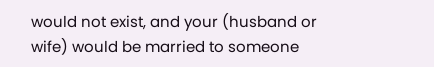would not exist, and your (husband or wife) would be married to someone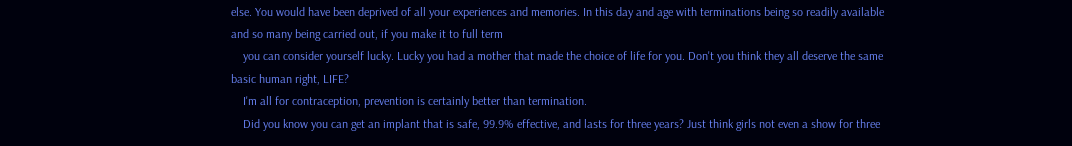else. You would have been deprived of all your experiences and memories. In this day and age with terminations being so readily available and so many being carried out, if you make it to full term
    you can consider yourself lucky. Lucky you had a mother that made the choice of life for you. Don't you think they all deserve the same basic human right, LIFE?
    I'm all for contraception, prevention is certainly better than termination.
    Did you know you can get an implant that is safe, 99.9% effective, and lasts for three years? Just think girls not even a show for three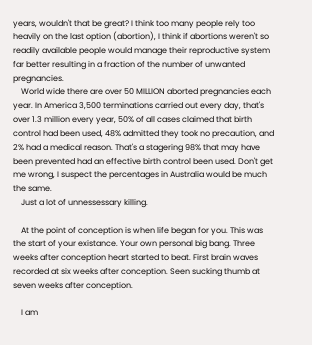years, wouldn't that be great? I think too many people rely too heavily on the last option (abortion), I think if abortions weren't so readily available people would manage their reproductive system far better resulting in a fraction of the number of unwanted pregnancies.
    World wide there are over 50 MILLION aborted pregnancies each year. In America 3,500 terminations carried out every day, that's over 1.3 million every year, 50% of all cases claimed that birth control had been used, 48% admitted they took no precaution, and 2% had a medical reason. That's a stagering 98% that may have been prevented had an effective birth control been used. Don't get me wrong, I suspect the percentages in Australia would be much the same.
    Just a lot of unnessessary killing.

    At the point of conception is when life began for you. This was the start of your existance. Your own personal big bang. Three weeks after conception heart started to beat. First brain waves recorded at six weeks after conception. Seen sucking thumb at seven weeks after conception.

    I am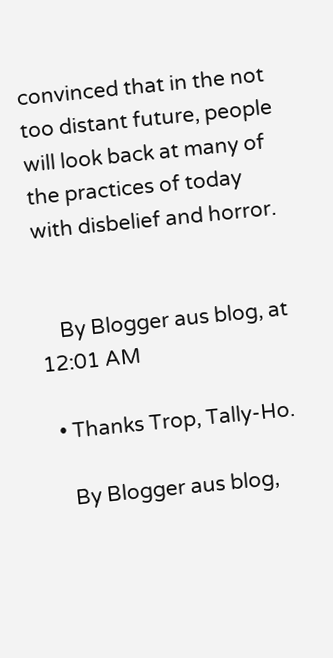convinced that in the not too distant future, people will look back at many of the practices of today with disbelief and horror.


    By Blogger aus blog, at 12:01 AM

  • Thanks Trop, Tally-Ho.

    By Blogger aus blog,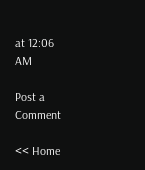at 12:06 AM

Post a Comment

<< Home